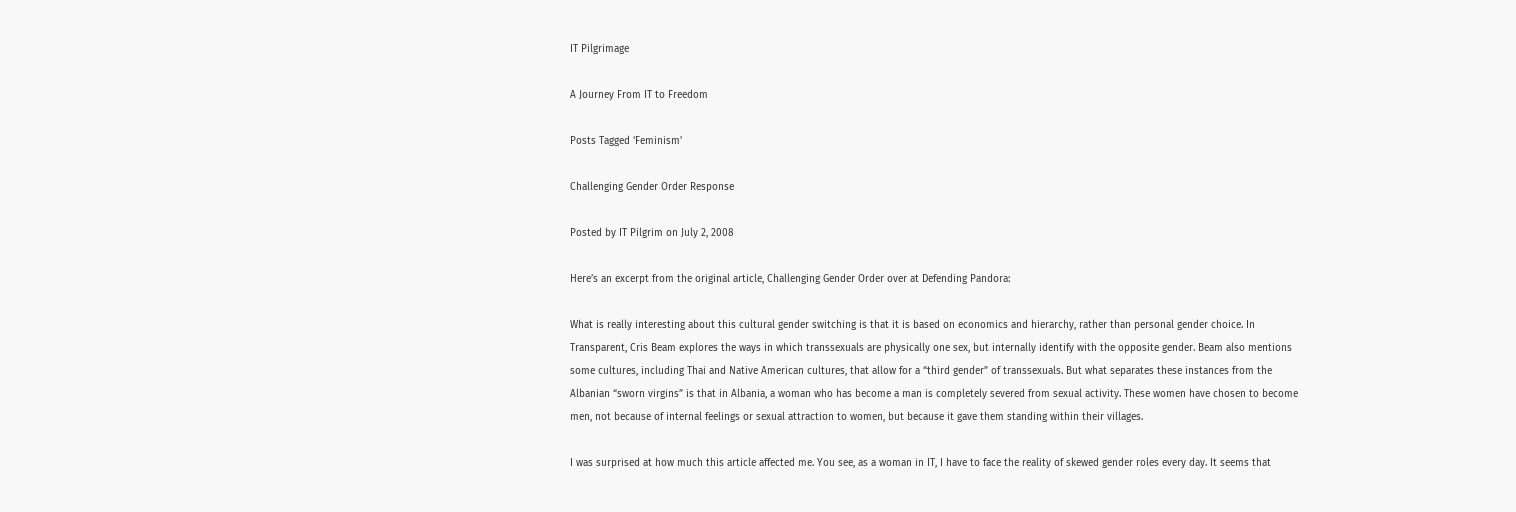IT Pilgrimage

A Journey From IT to Freedom

Posts Tagged ‘Feminism’

Challenging Gender Order Response

Posted by IT Pilgrim on July 2, 2008

Here’s an excerpt from the original article, Challenging Gender Order over at Defending Pandora:

What is really interesting about this cultural gender switching is that it is based on economics and hierarchy, rather than personal gender choice. In Transparent, Cris Beam explores the ways in which transsexuals are physically one sex, but internally identify with the opposite gender. Beam also mentions some cultures, including Thai and Native American cultures, that allow for a “third gender” of transsexuals. But what separates these instances from the Albanian “sworn virgins” is that in Albania, a woman who has become a man is completely severed from sexual activity. These women have chosen to become men, not because of internal feelings or sexual attraction to women, but because it gave them standing within their villages.

I was surprised at how much this article affected me. You see, as a woman in IT, I have to face the reality of skewed gender roles every day. It seems that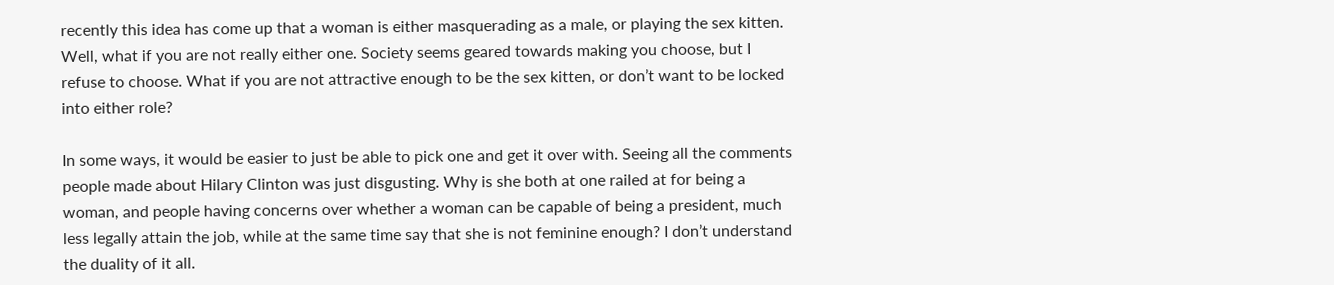recently this idea has come up that a woman is either masquerading as a male, or playing the sex kitten. Well, what if you are not really either one. Society seems geared towards making you choose, but I refuse to choose. What if you are not attractive enough to be the sex kitten, or don’t want to be locked into either role?

In some ways, it would be easier to just be able to pick one and get it over with. Seeing all the comments people made about Hilary Clinton was just disgusting. Why is she both at one railed at for being a woman, and people having concerns over whether a woman can be capable of being a president, much less legally attain the job, while at the same time say that she is not feminine enough? I don’t understand the duality of it all.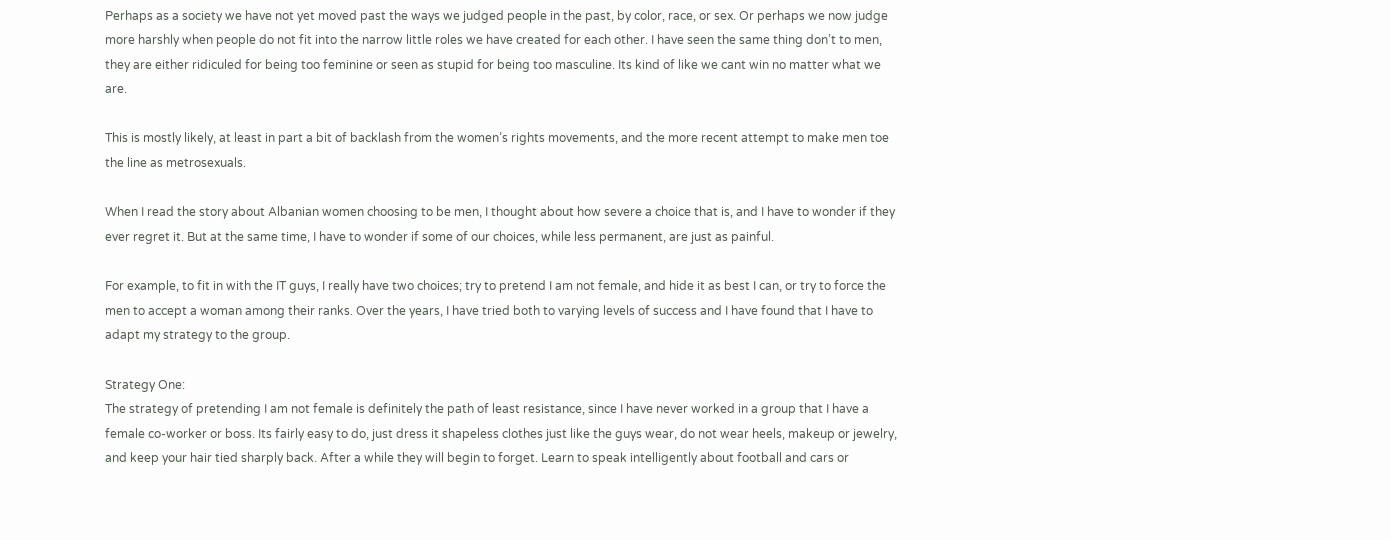Perhaps as a society we have not yet moved past the ways we judged people in the past, by color, race, or sex. Or perhaps we now judge more harshly when people do not fit into the narrow little roles we have created for each other. I have seen the same thing don’t to men, they are either ridiculed for being too feminine or seen as stupid for being too masculine. Its kind of like we cant win no matter what we are.

This is mostly likely, at least in part a bit of backlash from the women’s rights movements, and the more recent attempt to make men toe the line as metrosexuals.

When I read the story about Albanian women choosing to be men, I thought about how severe a choice that is, and I have to wonder if they ever regret it. But at the same time, I have to wonder if some of our choices, while less permanent, are just as painful.

For example, to fit in with the IT guys, I really have two choices; try to pretend I am not female, and hide it as best I can, or try to force the men to accept a woman among their ranks. Over the years, I have tried both to varying levels of success and I have found that I have to adapt my strategy to the group.

Strategy One:
The strategy of pretending I am not female is definitely the path of least resistance, since I have never worked in a group that I have a female co-worker or boss. Its fairly easy to do, just dress it shapeless clothes just like the guys wear, do not wear heels, makeup or jewelry, and keep your hair tied sharply back. After a while they will begin to forget. Learn to speak intelligently about football and cars or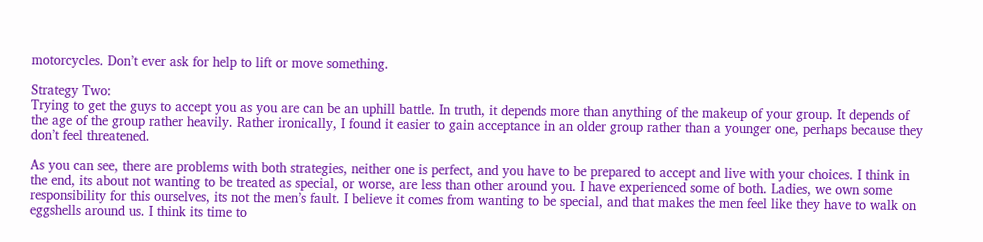motorcycles. Don’t ever ask for help to lift or move something.

Strategy Two:
Trying to get the guys to accept you as you are can be an uphill battle. In truth, it depends more than anything of the makeup of your group. It depends of the age of the group rather heavily. Rather ironically, I found it easier to gain acceptance in an older group rather than a younger one, perhaps because they don’t feel threatened.

As you can see, there are problems with both strategies, neither one is perfect, and you have to be prepared to accept and live with your choices. I think in the end, its about not wanting to be treated as special, or worse, are less than other around you. I have experienced some of both. Ladies, we own some responsibility for this ourselves, its not the men’s fault. I believe it comes from wanting to be special, and that makes the men feel like they have to walk on eggshells around us. I think its time to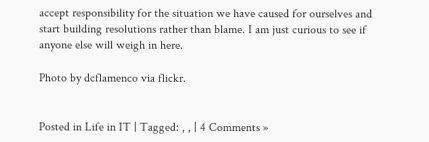accept responsibility for the situation we have caused for ourselves and start building resolutions rather than blame. I am just curious to see if anyone else will weigh in here.

Photo by dcflamenco via flickr.


Posted in Life in IT | Tagged: , , | 4 Comments »